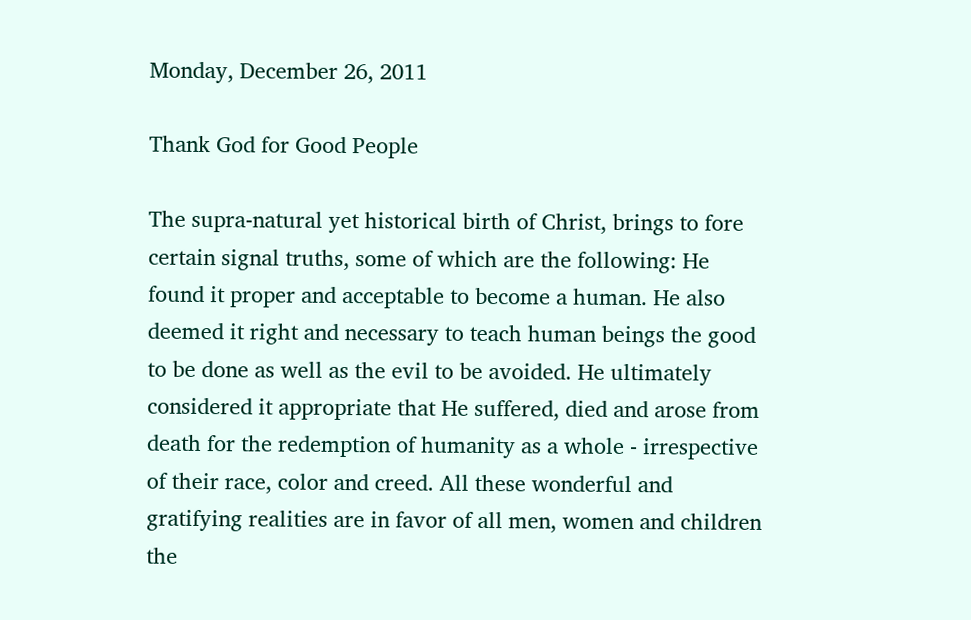Monday, December 26, 2011

Thank God for Good People

The supra-natural yet historical birth of Christ, brings to fore certain signal truths, some of which are the following: He found it proper and acceptable to become a human. He also deemed it right and necessary to teach human beings the good to be done as well as the evil to be avoided. He ultimately considered it appropriate that He suffered, died and arose from death for the redemption of humanity as a whole - irrespective of their race, color and creed. All these wonderful and gratifying realities are in favor of all men, women and children the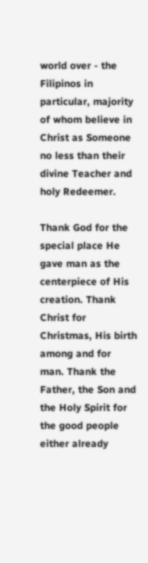world over - the Filipinos in particular, majority of whom believe in Christ as Someone no less than their divine Teacher and holy Redeemer.

Thank God for the special place He gave man as the centerpiece of His creation. Thank Christ for Christmas, His birth among and for man. Thank the Father, the Son and the Holy Spirit for the good people either already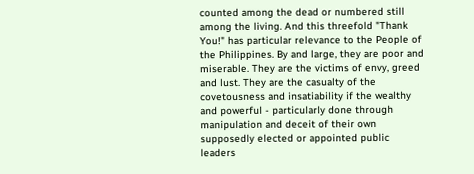counted among the dead or numbered still among the living. And this threefold "Thank You!" has particular relevance to the People of the Philippines. By and large, they are poor and miserable. They are the victims of envy, greed and lust. They are the casualty of the covetousness and insatiability if the wealthy and powerful - particularly done through manipulation and deceit of their own supposedly elected or appointed public leaders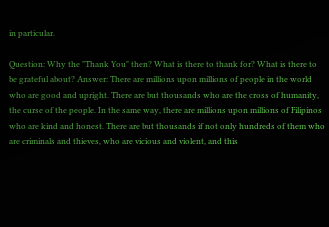in particular.

Question: Why the "Thank You" then? What is there to thank for? What is there to be grateful about? Answer: There are millions upon millions of people in the world who are good and upright. There are but thousands who are the cross of humanity, the curse of the people. In the same way, there are millions upon millions of Filipinos who are kind and honest. There are but thousands if not only hundreds of them who are criminals and thieves, who are vicious and violent, and this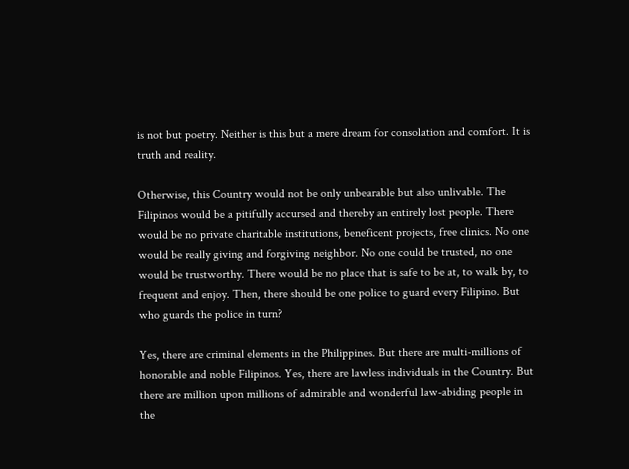is not but poetry. Neither is this but a mere dream for consolation and comfort. It is truth and reality.

Otherwise, this Country would not be only unbearable but also unlivable. The Filipinos would be a pitifully accursed and thereby an entirely lost people. There would be no private charitable institutions, beneficent projects, free clinics. No one would be really giving and forgiving neighbor. No one could be trusted, no one would be trustworthy. There would be no place that is safe to be at, to walk by, to frequent and enjoy. Then, there should be one police to guard every Filipino. But who guards the police in turn?

Yes, there are criminal elements in the Philippines. But there are multi-millions of honorable and noble Filipinos. Yes, there are lawless individuals in the Country. But there are million upon millions of admirable and wonderful law-abiding people in the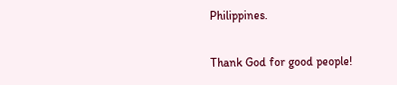Philippines.

Thank God for good people!